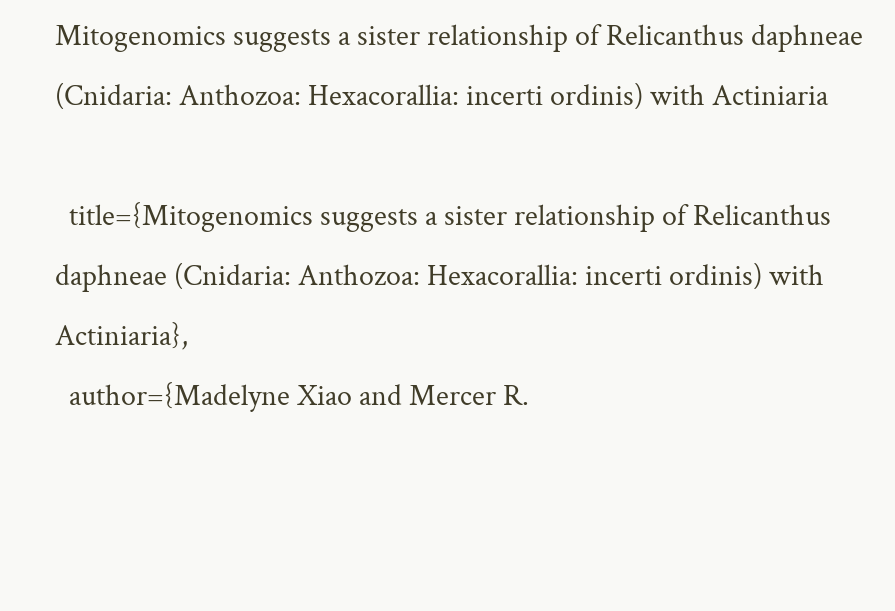Mitogenomics suggests a sister relationship of Relicanthus daphneae (Cnidaria: Anthozoa: Hexacorallia: incerti ordinis) with Actiniaria

  title={Mitogenomics suggests a sister relationship of Relicanthus daphneae (Cnidaria: Anthozoa: Hexacorallia: incerti ordinis) with Actiniaria},
  author={Madelyne Xiao and Mercer R.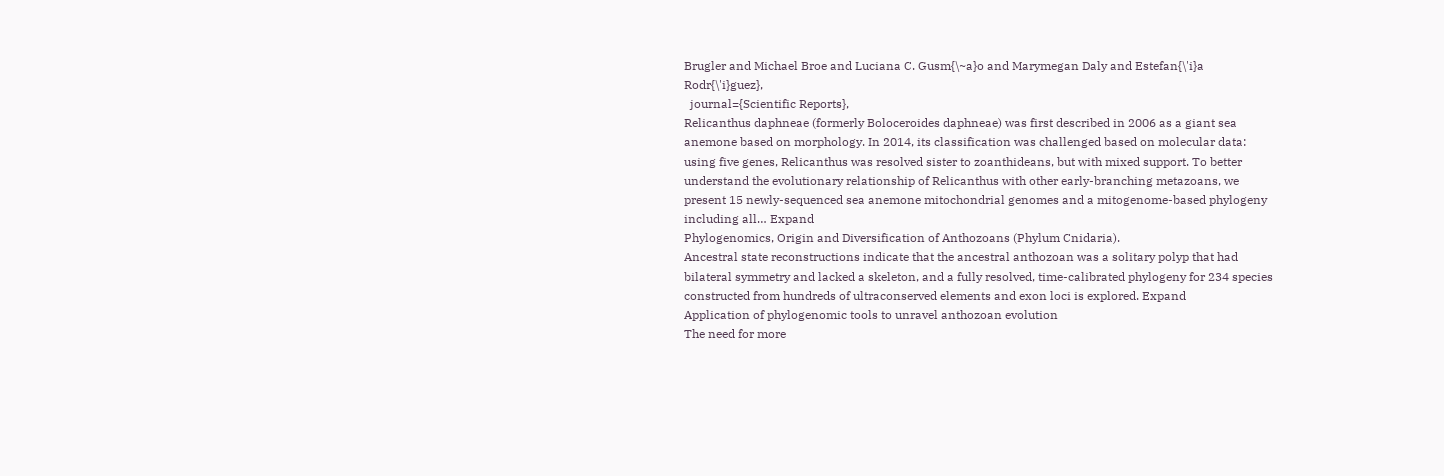Brugler and Michael Broe and Luciana C. Gusm{\~a}o and Marymegan Daly and Estefan{\'i}a Rodr{\'i}guez},
  journal={Scientific Reports},
Relicanthus daphneae (formerly Boloceroides daphneae) was first described in 2006 as a giant sea anemone based on morphology. In 2014, its classification was challenged based on molecular data: using five genes, Relicanthus was resolved sister to zoanthideans, but with mixed support. To better understand the evolutionary relationship of Relicanthus with other early-branching metazoans, we present 15 newly-sequenced sea anemone mitochondrial genomes and a mitogenome-based phylogeny including all… Expand
Phylogenomics, Origin and Diversification of Anthozoans (Phylum Cnidaria).
Ancestral state reconstructions indicate that the ancestral anthozoan was a solitary polyp that had bilateral symmetry and lacked a skeleton, and a fully resolved, time-calibrated phylogeny for 234 species constructed from hundreds of ultraconserved elements and exon loci is explored. Expand
Application of phylogenomic tools to unravel anthozoan evolution
The need for more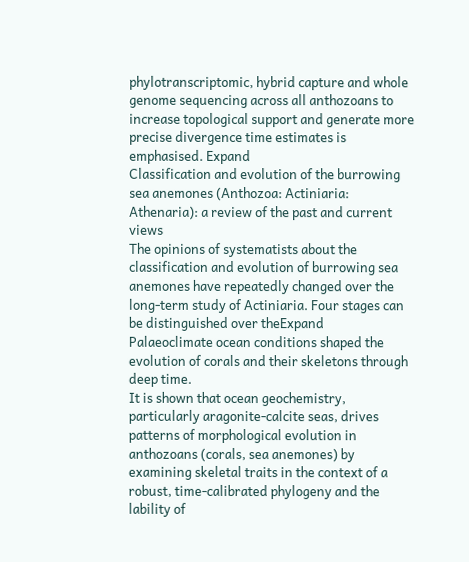phylotranscriptomic, hybrid capture and whole genome sequencing across all anthozoans to increase topological support and generate more precise divergence time estimates is emphasised. Expand
Classification and evolution of the burrowing sea anemones (Anthozoa: Actiniaria: Athenaria): a review of the past and current views
The opinions of systematists about the classification and evolution of burrowing sea anemones have repeatedly changed over the long-term study of Actiniaria. Four stages can be distinguished over theExpand
Palaeoclimate ocean conditions shaped the evolution of corals and their skeletons through deep time.
It is shown that ocean geochemistry, particularly aragonite-calcite seas, drives patterns of morphological evolution in anthozoans (corals, sea anemones) by examining skeletal traits in the context of a robust, time-calibrated phylogeny and the lability of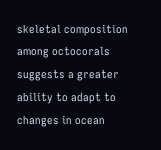skeletal composition among octocorals suggests a greater ability to adapt to changes in ocean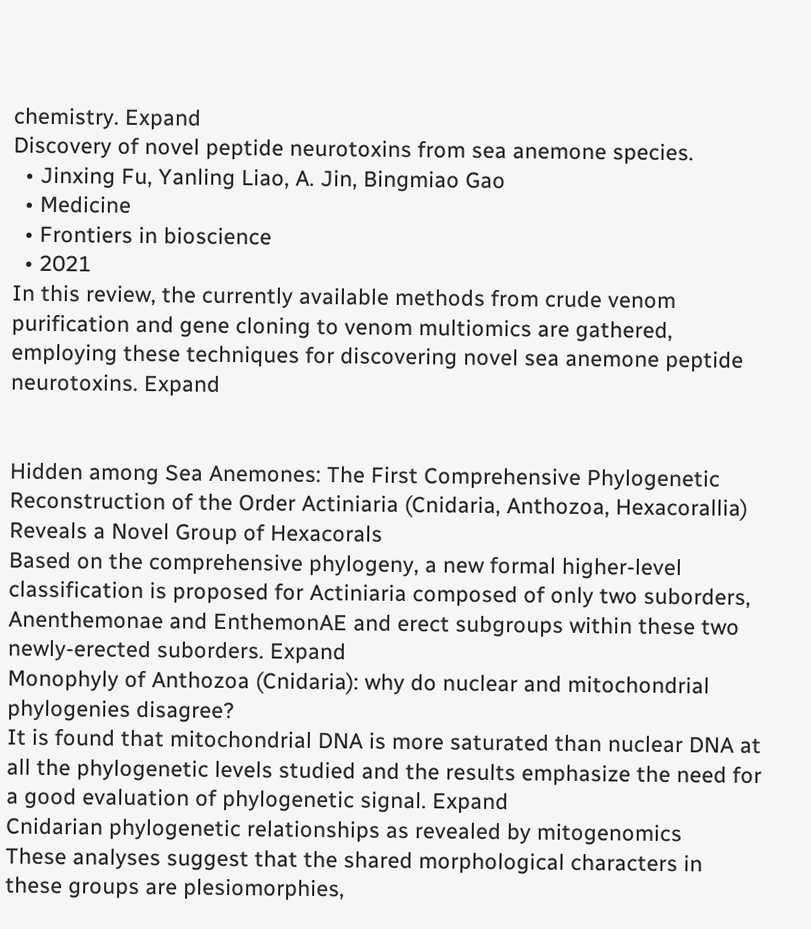chemistry. Expand
Discovery of novel peptide neurotoxins from sea anemone species.
  • Jinxing Fu, Yanling Liao, A. Jin, Bingmiao Gao
  • Medicine
  • Frontiers in bioscience
  • 2021
In this review, the currently available methods from crude venom purification and gene cloning to venom multiomics are gathered, employing these techniques for discovering novel sea anemone peptide neurotoxins. Expand


Hidden among Sea Anemones: The First Comprehensive Phylogenetic Reconstruction of the Order Actiniaria (Cnidaria, Anthozoa, Hexacorallia) Reveals a Novel Group of Hexacorals
Based on the comprehensive phylogeny, a new formal higher-level classification is proposed for Actiniaria composed of only two suborders, Anenthemonae and EnthemonAE and erect subgroups within these two newly-erected suborders. Expand
Monophyly of Anthozoa (Cnidaria): why do nuclear and mitochondrial phylogenies disagree?
It is found that mitochondrial DNA is more saturated than nuclear DNA at all the phylogenetic levels studied and the results emphasize the need for a good evaluation of phylogenetic signal. Expand
Cnidarian phylogenetic relationships as revealed by mitogenomics
These analyses suggest that the shared morphological characters in these groups are plesiomorphies,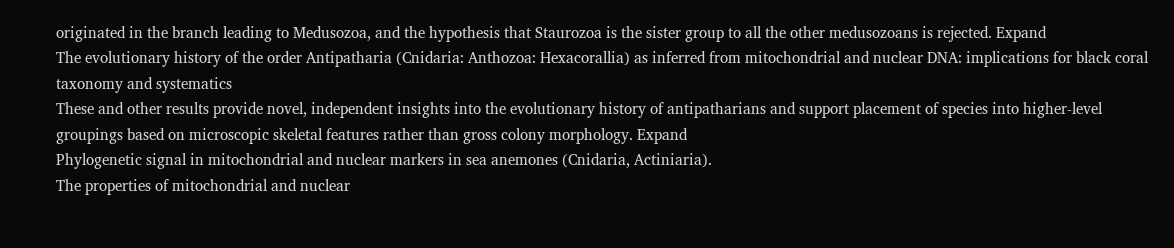originated in the branch leading to Medusozoa, and the hypothesis that Staurozoa is the sister group to all the other medusozoans is rejected. Expand
The evolutionary history of the order Antipatharia (Cnidaria: Anthozoa: Hexacorallia) as inferred from mitochondrial and nuclear DNA: implications for black coral taxonomy and systematics
These and other results provide novel, independent insights into the evolutionary history of antipatharians and support placement of species into higher-level groupings based on microscopic skeletal features rather than gross colony morphology. Expand
Phylogenetic signal in mitochondrial and nuclear markers in sea anemones (Cnidaria, Actiniaria).
The properties of mitochondrial and nuclear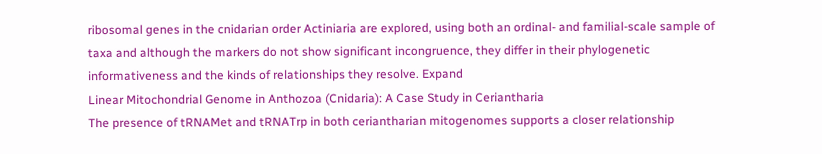ribosomal genes in the cnidarian order Actiniaria are explored, using both an ordinal- and familial-scale sample of taxa and although the markers do not show significant incongruence, they differ in their phylogenetic informativeness and the kinds of relationships they resolve. Expand
Linear Mitochondrial Genome in Anthozoa (Cnidaria): A Case Study in Ceriantharia
The presence of tRNAMet and tRNATrp in both ceriantharian mitogenomes supports a closer relationship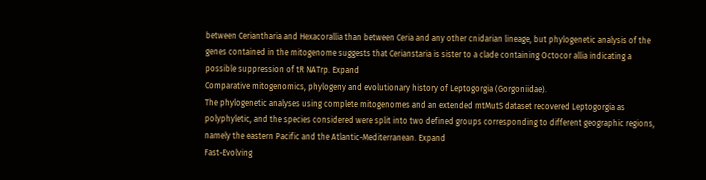between Ceriantharia and Hexacorallia than between Ceria and any other cnidarian lineage, but phylogenetic analysis of the genes contained in the mitogenome suggests that Cerianstaria is sister to a clade containing Octocor allia indicating a possible suppression of tR NATrp. Expand
Comparative mitogenomics, phylogeny and evolutionary history of Leptogorgia (Gorgoniidae).
The phylogenetic analyses using complete mitogenomes and an extended mtMutS dataset recovered Leptogorgia as polyphyletic, and the species considered were split into two defined groups corresponding to different geographic regions, namely the eastern Pacific and the Atlantic-Mediterranean. Expand
Fast-Evolving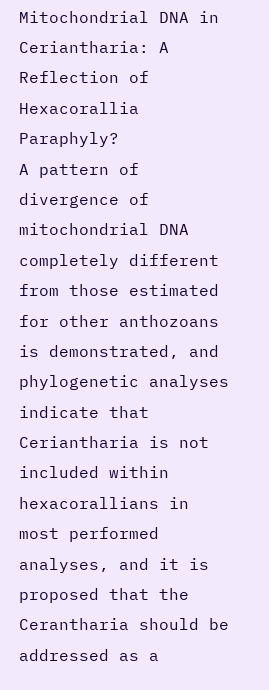Mitochondrial DNA in Ceriantharia: A Reflection of Hexacorallia Paraphyly?
A pattern of divergence of mitochondrial DNA completely different from those estimated for other anthozoans is demonstrated, and phylogenetic analyses indicate that Ceriantharia is not included within hexacorallians in most performed analyses, and it is proposed that the Cerantharia should be addressed as a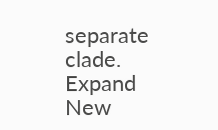separate clade. Expand
New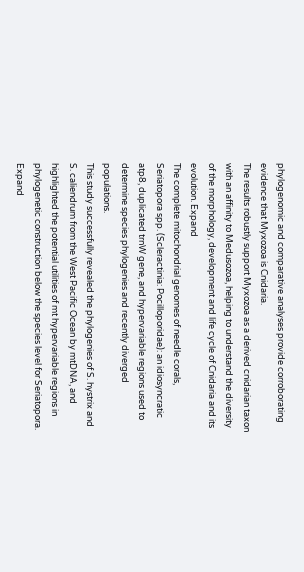phylogenomic and comparative analyses provide corroborating evidence that Myxozoa is Cnidaria.
The results robustly support Myxozoa as a derived cnidarian taxon with an affinity to Medusozoa, helping to understand the diversity of the morphology, development and life cycle of Cnidaria and its evolution. Expand
The complete mitochondrial genomes of needle corals, Seriatopora spp. (Scleractinia: Pocilloporidae): an idiosyncratic atp8, duplicated trnW gene, and hypervariable regions used to determine species phylogenies and recently diverged populations.
This study successfully revealed the phylogenies of S. hystrix and S. caliendrum from the West Pacific Ocean by mtDNA, and highlighted the potential utilities of mt hypervariable regions in phylogenetic construction below the species level for Seriatopora. Expand